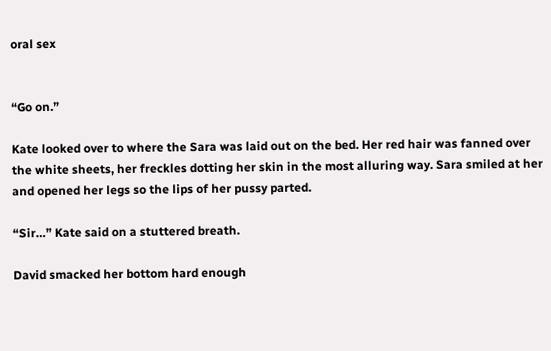oral sex


“Go on.”

Kate looked over to where the Sara was laid out on the bed. Her red hair was fanned over the white sheets, her freckles dotting her skin in the most alluring way. Sara smiled at her and opened her legs so the lips of her pussy parted.

“Sir…” Kate said on a stuttered breath.

David smacked her bottom hard enough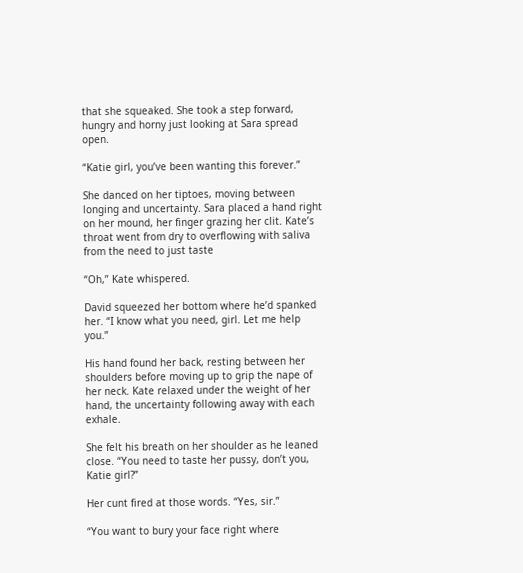that she squeaked. She took a step forward, hungry and horny just looking at Sara spread open.

“Katie girl, you’ve been wanting this forever.”

She danced on her tiptoes, moving between longing and uncertainty. Sara placed a hand right on her mound, her finger grazing her clit. Kate’s throat went from dry to overflowing with saliva from the need to just taste

“Oh,” Kate whispered.

David squeezed her bottom where he’d spanked her. “I know what you need, girl. Let me help you.”

His hand found her back, resting between her shoulders before moving up to grip the nape of her neck. Kate relaxed under the weight of her hand, the uncertainty following away with each exhale.

She felt his breath on her shoulder as he leaned close. “You need to taste her pussy, don’t you, Katie girl?”

Her cunt fired at those words. “Yes, sir.”

“You want to bury your face right where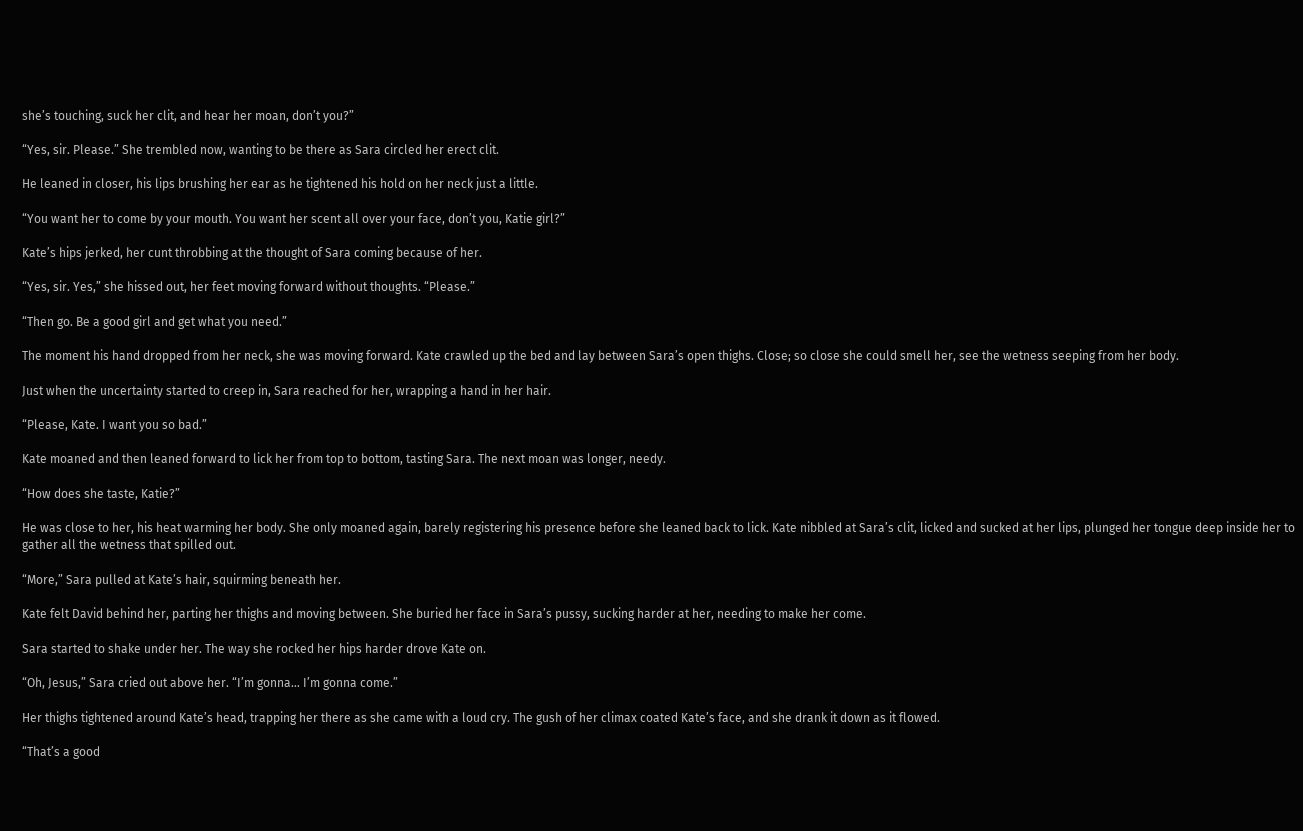she’s touching, suck her clit, and hear her moan, don’t you?”

“Yes, sir. Please.” She trembled now, wanting to be there as Sara circled her erect clit.

He leaned in closer, his lips brushing her ear as he tightened his hold on her neck just a little.

“You want her to come by your mouth. You want her scent all over your face, don’t you, Katie girl?”

Kate’s hips jerked, her cunt throbbing at the thought of Sara coming because of her.

“Yes, sir. Yes,” she hissed out, her feet moving forward without thoughts. “Please.”

“Then go. Be a good girl and get what you need.”

The moment his hand dropped from her neck, she was moving forward. Kate crawled up the bed and lay between Sara’s open thighs. Close; so close she could smell her, see the wetness seeping from her body.

Just when the uncertainty started to creep in, Sara reached for her, wrapping a hand in her hair.

“Please, Kate. I want you so bad.”

Kate moaned and then leaned forward to lick her from top to bottom, tasting Sara. The next moan was longer, needy.

“How does she taste, Katie?”

He was close to her, his heat warming her body. She only moaned again, barely registering his presence before she leaned back to lick. Kate nibbled at Sara’s clit, licked and sucked at her lips, plunged her tongue deep inside her to gather all the wetness that spilled out.

“More,” Sara pulled at Kate’s hair, squirming beneath her.

Kate felt David behind her, parting her thighs and moving between. She buried her face in Sara’s pussy, sucking harder at her, needing to make her come.

Sara started to shake under her. The way she rocked her hips harder drove Kate on.

“Oh, Jesus,” Sara cried out above her. “I’m gonna… I’m gonna come.”

Her thighs tightened around Kate’s head, trapping her there as she came with a loud cry. The gush of her climax coated Kate’s face, and she drank it down as it flowed.

“That’s a good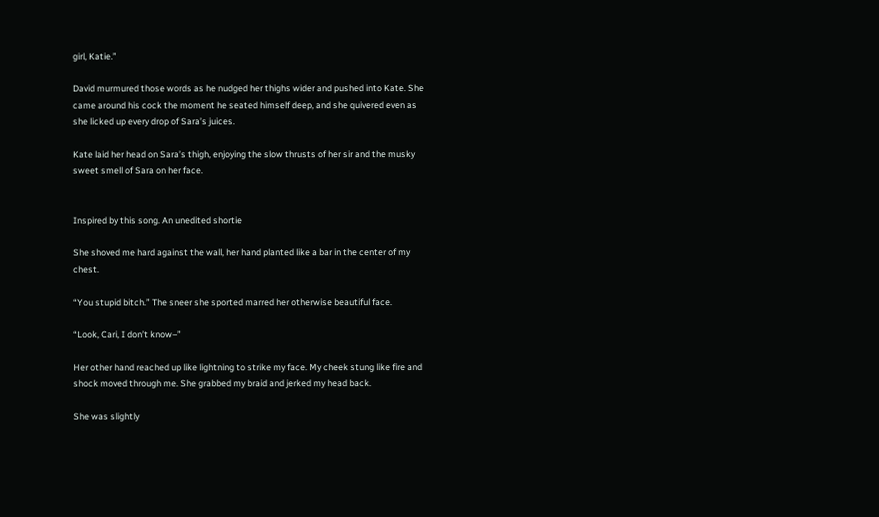girl, Katie.”

David murmured those words as he nudged her thighs wider and pushed into Kate. She came around his cock the moment he seated himself deep, and she quivered even as she licked up every drop of Sara’s juices.

Kate laid her head on Sara’s thigh, enjoying the slow thrusts of her sir and the musky sweet smell of Sara on her face.


Inspired by this song. An unedited shortie

She shoved me hard against the wall, her hand planted like a bar in the center of my chest.

“You stupid bitch.” The sneer she sported marred her otherwise beautiful face.

“Look, Cari, I don’t know–”

Her other hand reached up like lightning to strike my face. My cheek stung like fire and shock moved through me. She grabbed my braid and jerked my head back.

She was slightly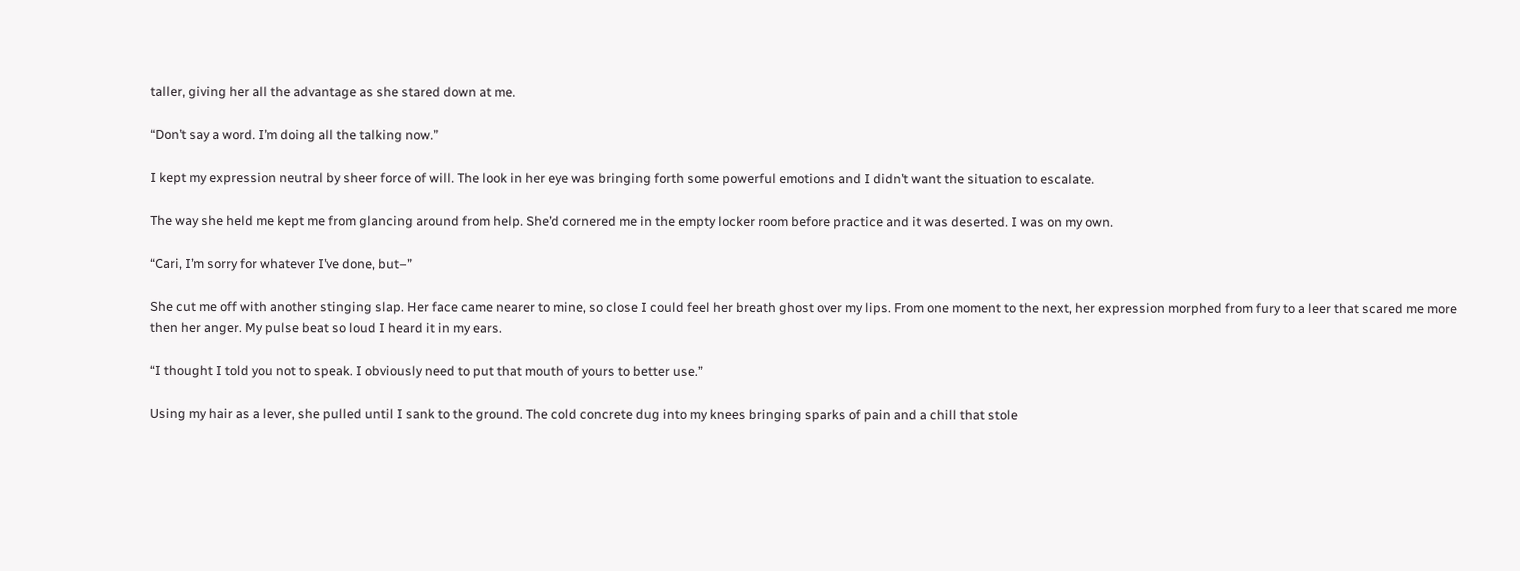taller, giving her all the advantage as she stared down at me.

“Don’t say a word. I’m doing all the talking now.”

I kept my expression neutral by sheer force of will. The look in her eye was bringing forth some powerful emotions and I didn’t want the situation to escalate.

The way she held me kept me from glancing around from help. She’d cornered me in the empty locker room before practice and it was deserted. I was on my own.

“Cari, I’m sorry for whatever I’ve done, but–”

She cut me off with another stinging slap. Her face came nearer to mine, so close I could feel her breath ghost over my lips. From one moment to the next, her expression morphed from fury to a leer that scared me more then her anger. My pulse beat so loud I heard it in my ears.

“I thought I told you not to speak. I obviously need to put that mouth of yours to better use.”

Using my hair as a lever, she pulled until I sank to the ground. The cold concrete dug into my knees bringing sparks of pain and a chill that stole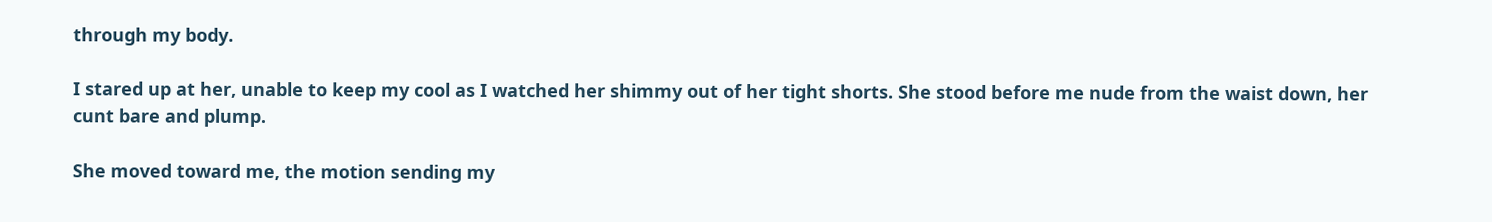through my body.

I stared up at her, unable to keep my cool as I watched her shimmy out of her tight shorts. She stood before me nude from the waist down, her cunt bare and plump.

She moved toward me, the motion sending my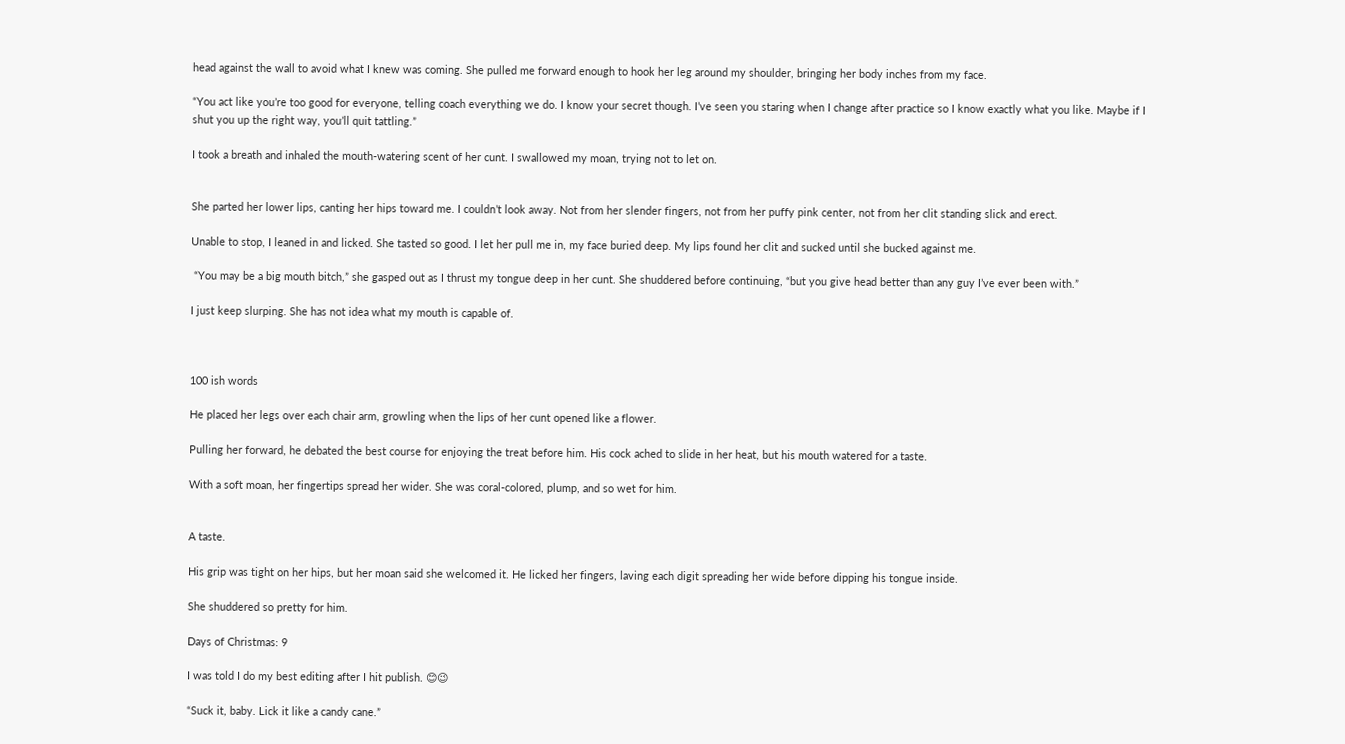head against the wall to avoid what I knew was coming. She pulled me forward enough to hook her leg around my shoulder, bringing her body inches from my face.

“You act like you’re too good for everyone, telling coach everything we do. I know your secret though. I’ve seen you staring when I change after practice so I know exactly what you like. Maybe if I shut you up the right way, you’ll quit tattling.”

I took a breath and inhaled the mouth-watering scent of her cunt. I swallowed my moan, trying not to let on.


She parted her lower lips, canting her hips toward me. I couldn’t look away. Not from her slender fingers, not from her puffy pink center, not from her clit standing slick and erect.

Unable to stop, I leaned in and licked. She tasted so good. I let her pull me in, my face buried deep. My lips found her clit and sucked until she bucked against me.

 “You may be a big mouth bitch,” she gasped out as I thrust my tongue deep in her cunt. She shuddered before continuing, “but you give head better than any guy I’ve ever been with.”

I just keep slurping. She has not idea what my mouth is capable of.



100 ish words

He placed her legs over each chair arm, growling when the lips of her cunt opened like a flower.

Pulling her forward, he debated the best course for enjoying the treat before him. His cock ached to slide in her heat, but his mouth watered for a taste.

With a soft moan, her fingertips spread her wider. She was coral-colored, plump, and so wet for him.


A taste.

His grip was tight on her hips, but her moan said she welcomed it. He licked her fingers, laving each digit spreading her wide before dipping his tongue inside.

She shuddered so pretty for him.

Days of Christmas: 9

I was told I do my best editing after I hit publish. 😊😉

“Suck it, baby. Lick it like a candy cane.”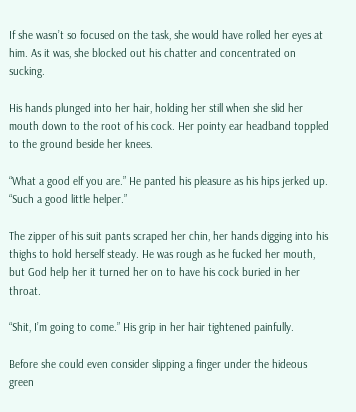If she wasn’t so focused on the task, she would have rolled her eyes at him. As it was, she blocked out his chatter and concentrated on sucking.

His hands plunged into her hair, holding her still when she slid her mouth down to the root of his cock. Her pointy ear headband toppled to the ground beside her knees.

“What a good elf you are.” He panted his pleasure as his hips jerked up. “Such a good little helper.”

The zipper of his suit pants scraped her chin, her hands digging into his thighs to hold herself steady. He was rough as he fucked her mouth, but God help her it turned her on to have his cock buried in her throat.

“Shit, I’m going to come.” His grip in her hair tightened painfully.

Before she could even consider slipping a finger under the hideous green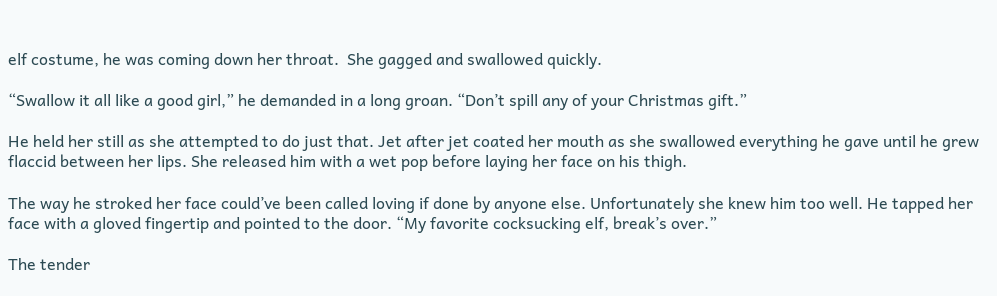elf costume, he was coming down her throat.  She gagged and swallowed quickly.

“Swallow it all like a good girl,” he demanded in a long groan. “Don’t spill any of your Christmas gift.”

He held her still as she attempted to do just that. Jet after jet coated her mouth as she swallowed everything he gave until he grew flaccid between her lips. She released him with a wet pop before laying her face on his thigh.

The way he stroked her face could’ve been called loving if done by anyone else. Unfortunately she knew him too well. He tapped her face with a gloved fingertip and pointed to the door. “My favorite cocksucking elf, break’s over.”

The tender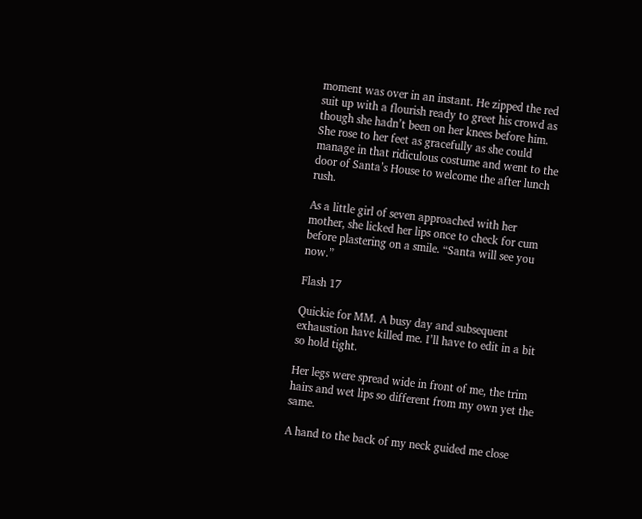moment was over in an instant. He zipped the red suit up with a flourish ready to greet his crowd as though she hadn’t been on her knees before him. She rose to her feet as gracefully as she could manage in that ridiculous costume and went to the door of Santa’s House to welcome the after lunch rush.

As a little girl of seven approached with her mother, she licked her lips once to check for cum before plastering on a smile. “Santa will see you now.”

Flash 17

Quickie for MM. A busy day and subsequent exhaustion have killed me. I’ll have to edit in a bit so hold tight.

Her legs were spread wide in front of me, the trim hairs and wet lips so different from my own yet the same.

A hand to the back of my neck guided me close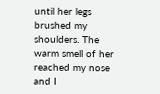until her legs brushed my shoulders. The warm smell of her reached my nose and I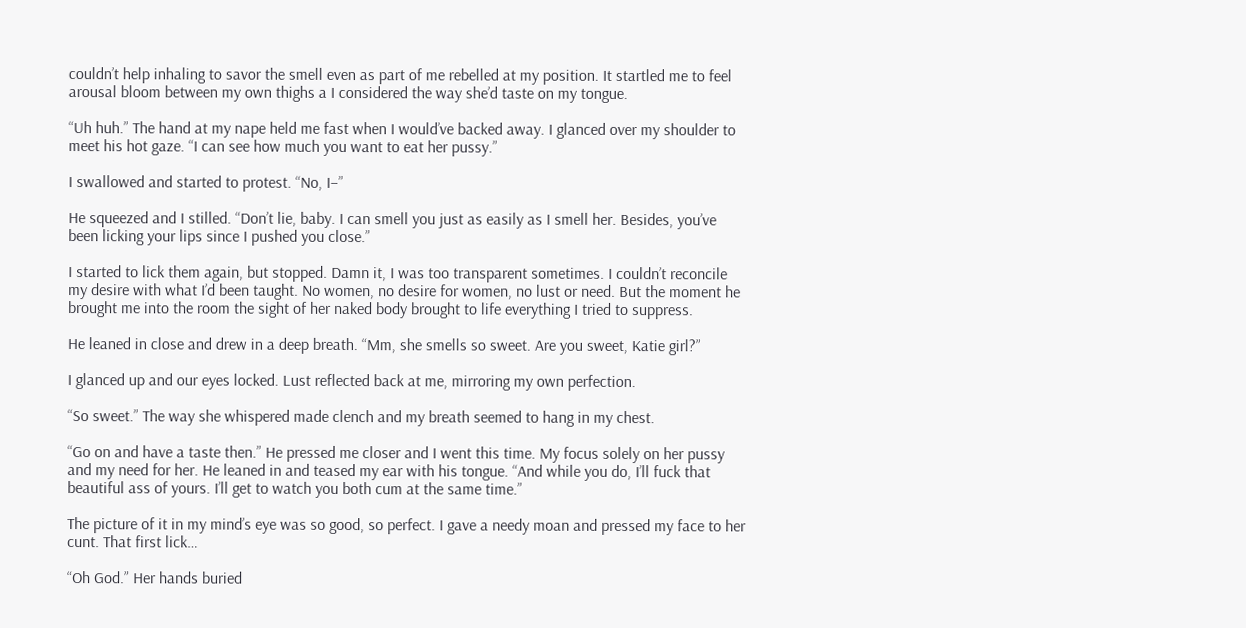couldn’t help inhaling to savor the smell even as part of me rebelled at my position. It startled me to feel arousal bloom between my own thighs a I considered the way she’d taste on my tongue.

“Uh huh.” The hand at my nape held me fast when I would’ve backed away. I glanced over my shoulder to meet his hot gaze. “I can see how much you want to eat her pussy.”

I swallowed and started to protest. “No, I–”

He squeezed and I stilled. “Don’t lie, baby. I can smell you just as easily as I smell her. Besides, you’ve been licking your lips since I pushed you close.”

I started to lick them again, but stopped. Damn it, I was too transparent sometimes. I couldn’t reconcile my desire with what I’d been taught. No women, no desire for women, no lust or need. But the moment he brought me into the room the sight of her naked body brought to life everything I tried to suppress.

He leaned in close and drew in a deep breath. “Mm, she smells so sweet. Are you sweet, Katie girl?”

I glanced up and our eyes locked. Lust reflected back at me, mirroring my own perfection.

“So sweet.” The way she whispered made clench and my breath seemed to hang in my chest.

“Go on and have a taste then.” He pressed me closer and I went this time. My focus solely on her pussy and my need for her. He leaned in and teased my ear with his tongue. “And while you do, I’ll fuck that beautiful ass of yours. I’ll get to watch you both cum at the same time.”

The picture of it in my mind’s eye was so good, so perfect. I gave a needy moan and pressed my face to her cunt. That first lick…

“Oh God.” Her hands buried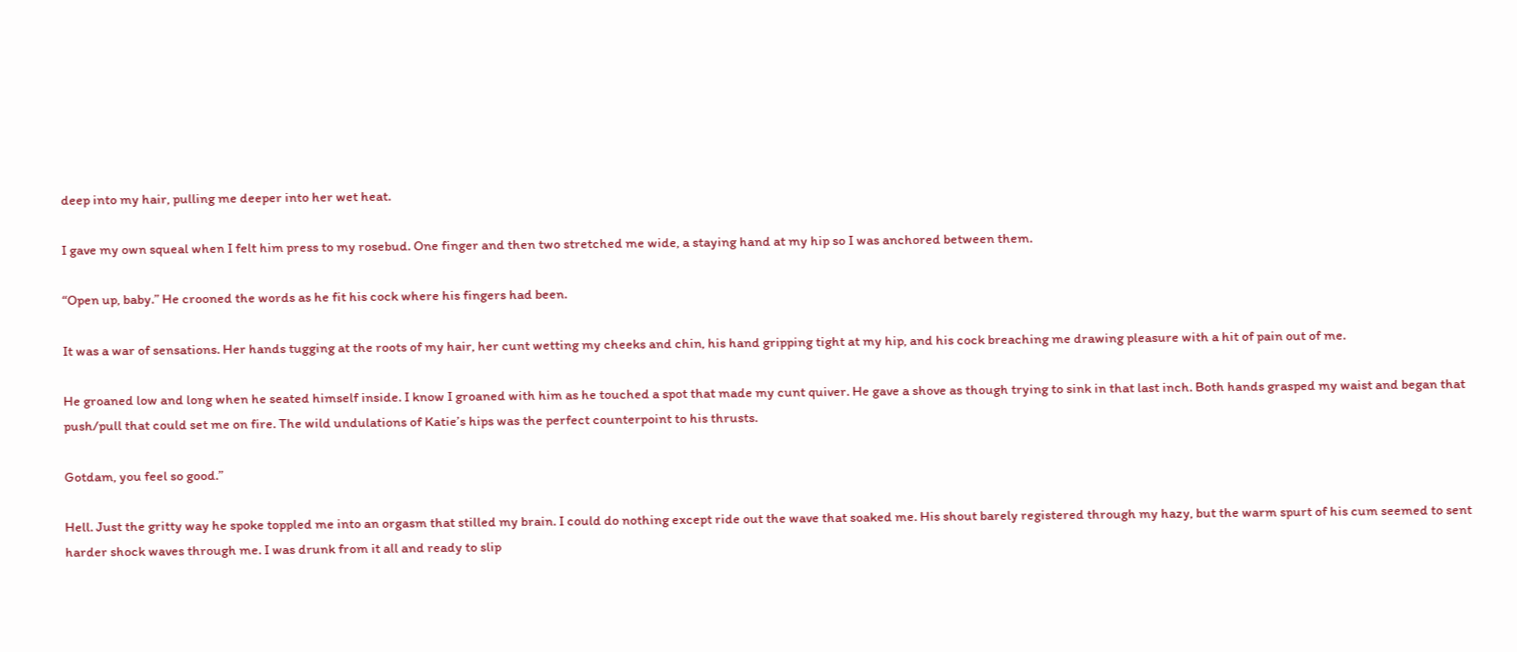deep into my hair, pulling me deeper into her wet heat.

I gave my own squeal when I felt him press to my rosebud. One finger and then two stretched me wide, a staying hand at my hip so I was anchored between them.

“Open up, baby.” He crooned the words as he fit his cock where his fingers had been.

It was a war of sensations. Her hands tugging at the roots of my hair, her cunt wetting my cheeks and chin, his hand gripping tight at my hip, and his cock breaching me drawing pleasure with a hit of pain out of me.

He groaned low and long when he seated himself inside. I know I groaned with him as he touched a spot that made my cunt quiver. He gave a shove as though trying to sink in that last inch. Both hands grasped my waist and began that push/pull that could set me on fire. The wild undulations of Katie’s hips was the perfect counterpoint to his thrusts.

Gotdam, you feel so good.”

Hell. Just the gritty way he spoke toppled me into an orgasm that stilled my brain. I could do nothing except ride out the wave that soaked me. His shout barely registered through my hazy, but the warm spurt of his cum seemed to sent harder shock waves through me. I was drunk from it all and ready to slip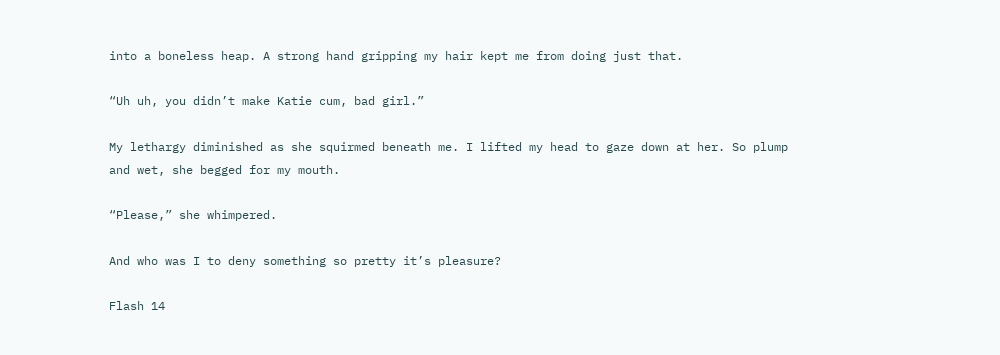into a boneless heap. A strong hand gripping my hair kept me from doing just that.

“Uh uh, you didn’t make Katie cum, bad girl.”

My lethargy diminished as she squirmed beneath me. I lifted my head to gaze down at her. So plump and wet, she begged for my mouth.

“Please,” she whimpered.

And who was I to deny something so pretty it’s pleasure?

Flash 14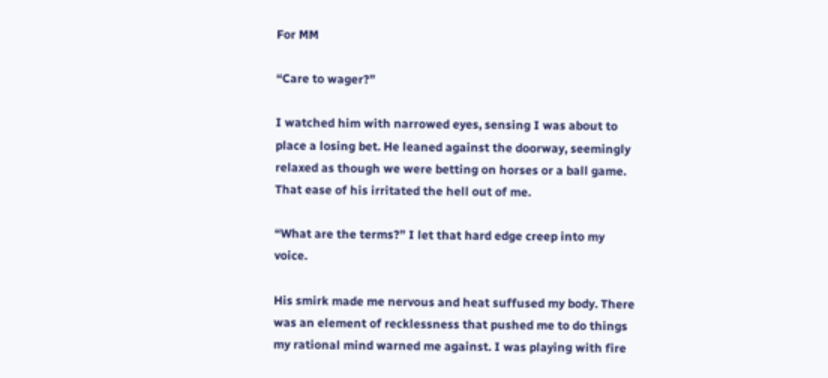For MM

“Care to wager?”

I watched him with narrowed eyes, sensing I was about to place a losing bet. He leaned against the doorway, seemingly relaxed as though we were betting on horses or a ball game. That ease of his irritated the hell out of me.

“What are the terms?” I let that hard edge creep into my voice.

His smirk made me nervous and heat suffused my body. There was an element of recklessness that pushed me to do things my rational mind warned me against. I was playing with fire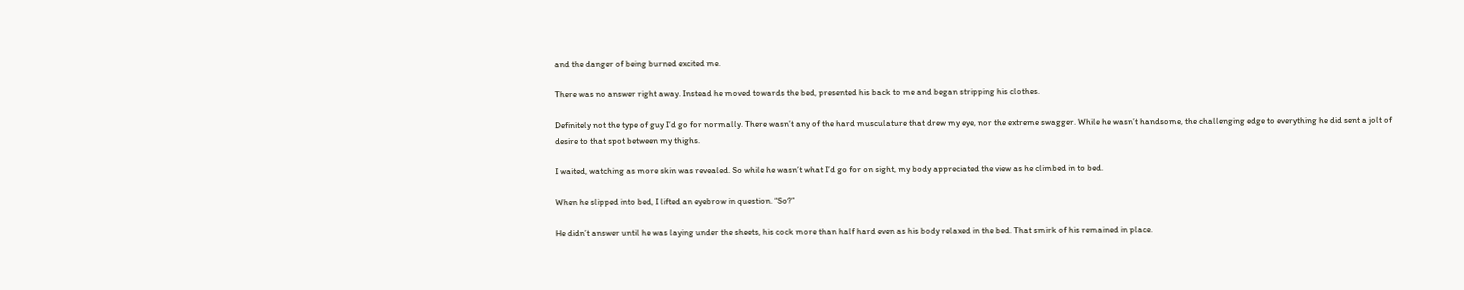and the danger of being burned excited me.

There was no answer right away. Instead he moved towards the bed, presented his back to me and began stripping his clothes.

Definitely not the type of guy I’d go for normally. There wasn’t any of the hard musculature that drew my eye, nor the extreme swagger. While he wasn’t handsome, the challenging edge to everything he did sent a jolt of desire to that spot between my thighs.

I waited, watching as more skin was revealed. So while he wasn’t what I’d go for on sight, my body appreciated the view as he climbed in to bed.

When he slipped into bed, I lifted an eyebrow in question. “So?”

He didn’t answer until he was laying under the sheets, his cock more than half hard even as his body relaxed in the bed. That smirk of his remained in place.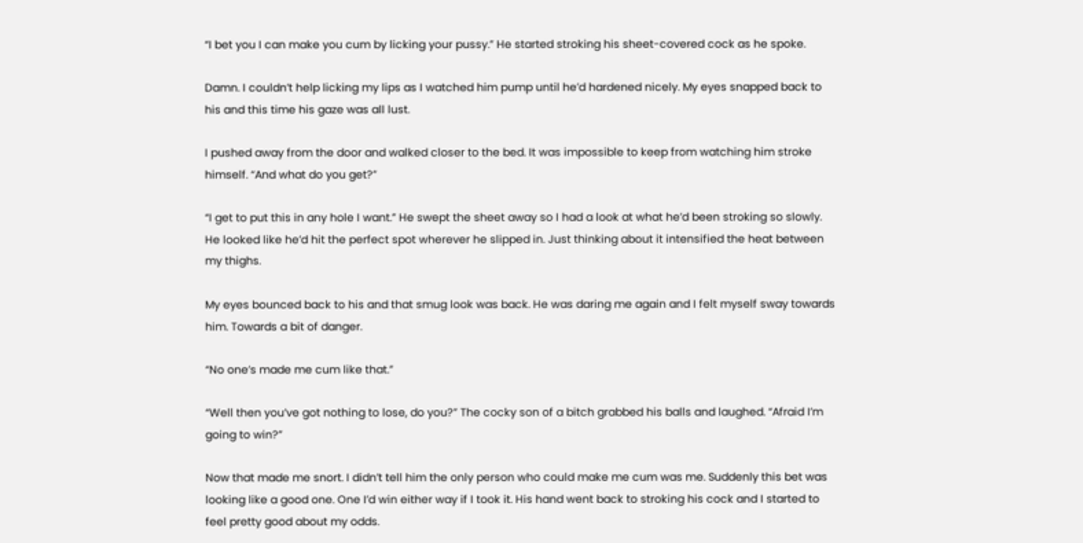“I bet you I can make you cum by licking your pussy.” He started stroking his sheet-covered cock as he spoke.

Damn. I couldn’t help licking my lips as I watched him pump until he’d hardened nicely. My eyes snapped back to his and this time his gaze was all lust.

I pushed away from the door and walked closer to the bed. It was impossible to keep from watching him stroke himself. “And what do you get?”

“I get to put this in any hole I want.” He swept the sheet away so I had a look at what he’d been stroking so slowly. He looked like he’d hit the perfect spot wherever he slipped in. Just thinking about it intensified the heat between my thighs.

My eyes bounced back to his and that smug look was back. He was daring me again and I felt myself sway towards him. Towards a bit of danger.

“No one’s made me cum like that.”

“Well then you’ve got nothing to lose, do you?” The cocky son of a bitch grabbed his balls and laughed. “Afraid I’m going to win?”

Now that made me snort. I didn’t tell him the only person who could make me cum was me. Suddenly this bet was looking like a good one. One I’d win either way if I took it. His hand went back to stroking his cock and I started to feel pretty good about my odds.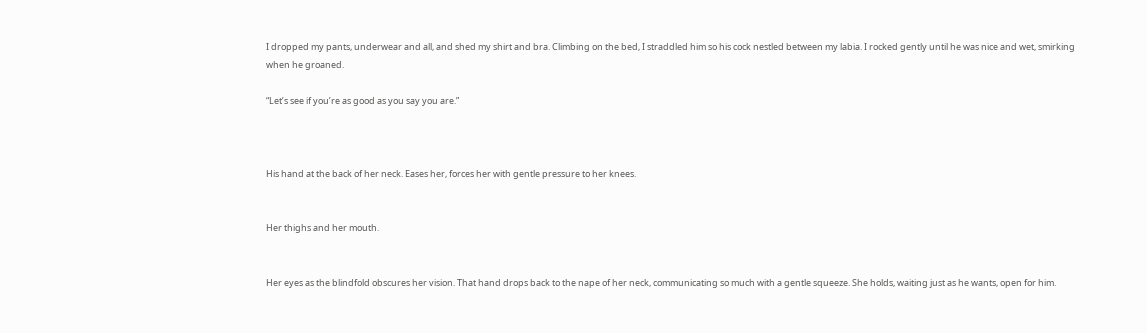I dropped my pants, underwear and all, and shed my shirt and bra. Climbing on the bed, I straddled him so his cock nestled between my labia. I rocked gently until he was nice and wet, smirking when he groaned.

“Let’s see if you’re as good as you say you are.”



His hand at the back of her neck. Eases her, forces her with gentle pressure to her knees.


Her thighs and her mouth.


Her eyes as the blindfold obscures her vision. That hand drops back to the nape of her neck, communicating so much with a gentle squeeze. She holds, waiting just as he wants, open for him.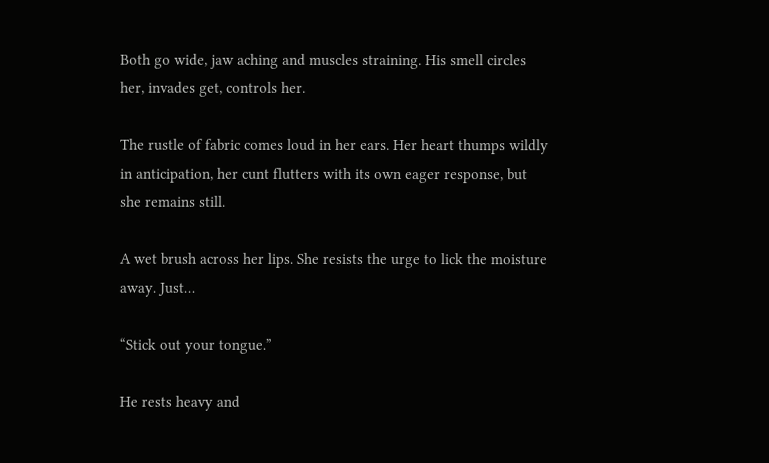Both go wide, jaw aching and muscles straining. His smell circles her, invades get, controls her.

The rustle of fabric comes loud in her ears. Her heart thumps wildly in anticipation, her cunt flutters with its own eager response, but she remains still.

A wet brush across her lips. She resists the urge to lick the moisture away. Just…

“Stick out your tongue.”

He rests heavy and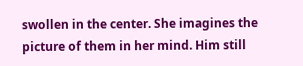swollen in the center. She imagines the picture of them in her mind. Him still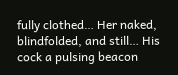fully clothed… Her naked, blindfolded, and still… His cock a pulsing beacon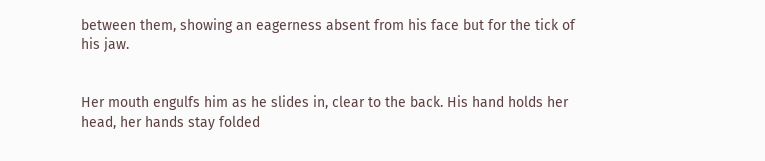between them, showing an eagerness absent from his face but for the tick of his jaw.


Her mouth engulfs him as he slides in, clear to the back. His hand holds her head, her hands stay folded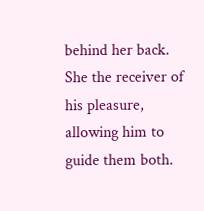behind her back. She the receiver of his pleasure, allowing him to guide them both.